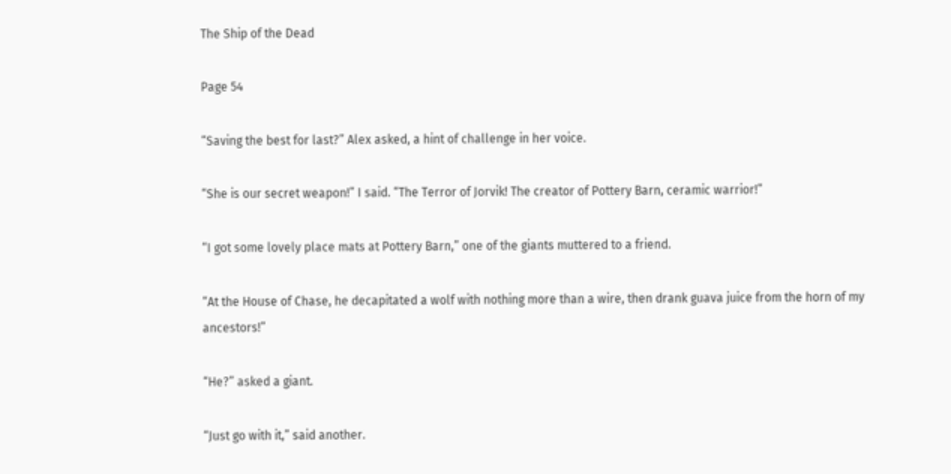The Ship of the Dead

Page 54

“Saving the best for last?” Alex asked, a hint of challenge in her voice.

“She is our secret weapon!” I said. “The Terror of Jorvik! The creator of Pottery Barn, ceramic warrior!”

“I got some lovely place mats at Pottery Barn,” one of the giants muttered to a friend.

“At the House of Chase, he decapitated a wolf with nothing more than a wire, then drank guava juice from the horn of my ancestors!”

“He?” asked a giant.

“Just go with it,” said another.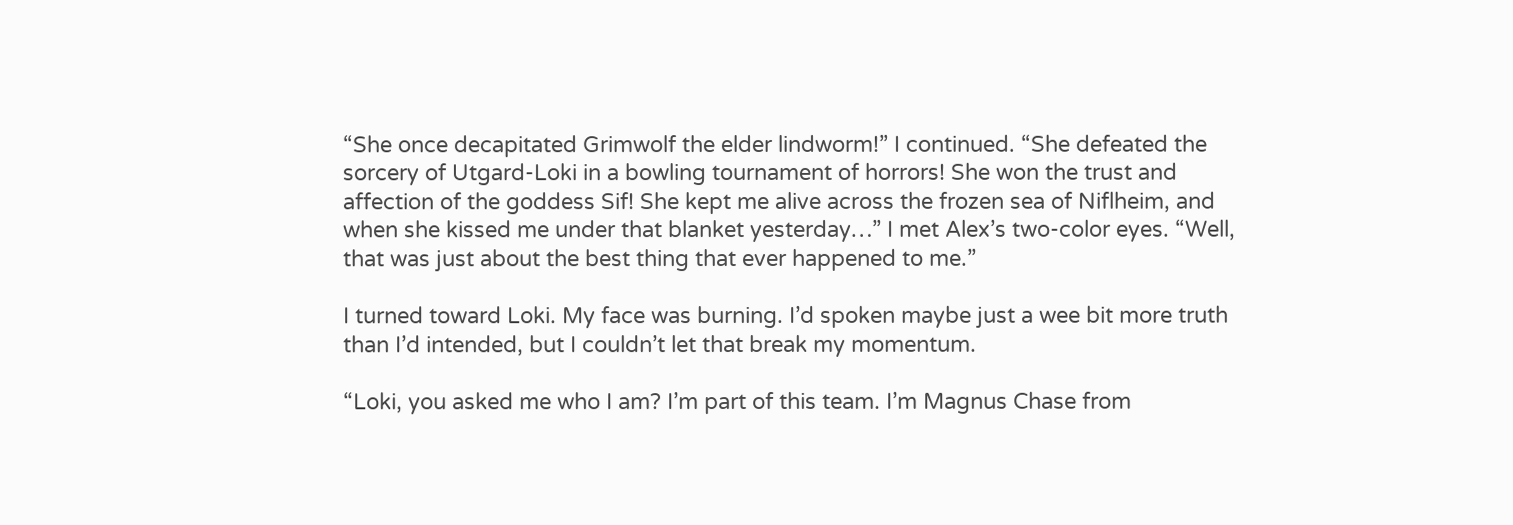“She once decapitated Grimwolf the elder lindworm!” I continued. “She defeated the sorcery of Utgard-Loki in a bowling tournament of horrors! She won the trust and affection of the goddess Sif! She kept me alive across the frozen sea of Niflheim, and when she kissed me under that blanket yesterday…” I met Alex’s two-color eyes. “Well, that was just about the best thing that ever happened to me.”

I turned toward Loki. My face was burning. I’d spoken maybe just a wee bit more truth than I’d intended, but I couldn’t let that break my momentum.

“Loki, you asked me who I am? I’m part of this team. I’m Magnus Chase from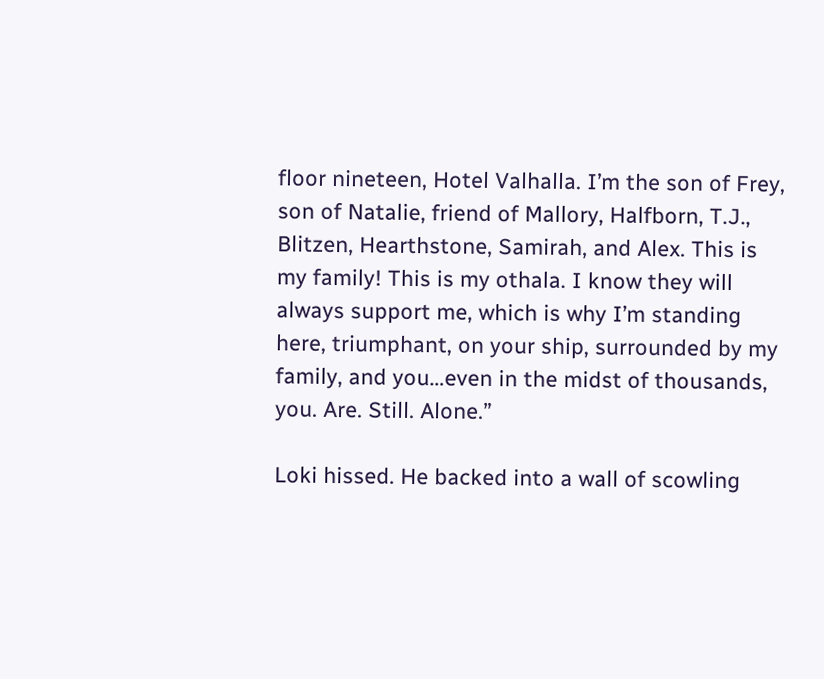floor nineteen, Hotel Valhalla. I’m the son of Frey, son of Natalie, friend of Mallory, Halfborn, T.J., Blitzen, Hearthstone, Samirah, and Alex. This is my family! This is my othala. I know they will always support me, which is why I’m standing here, triumphant, on your ship, surrounded by my family, and you…even in the midst of thousands, you. Are. Still. Alone.”

Loki hissed. He backed into a wall of scowling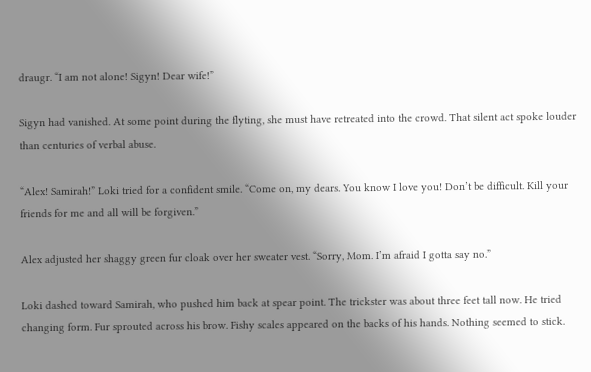draugr. “I am not alone! Sigyn! Dear wife!”

Sigyn had vanished. At some point during the flyting, she must have retreated into the crowd. That silent act spoke louder than centuries of verbal abuse.

“Alex! Samirah!” Loki tried for a confident smile. “Come on, my dears. You know I love you! Don’t be difficult. Kill your friends for me and all will be forgiven.”

Alex adjusted her shaggy green fur cloak over her sweater vest. “Sorry, Mom. I’m afraid I gotta say no.”

Loki dashed toward Samirah, who pushed him back at spear point. The trickster was about three feet tall now. He tried changing form. Fur sprouted across his brow. Fishy scales appeared on the backs of his hands. Nothing seemed to stick.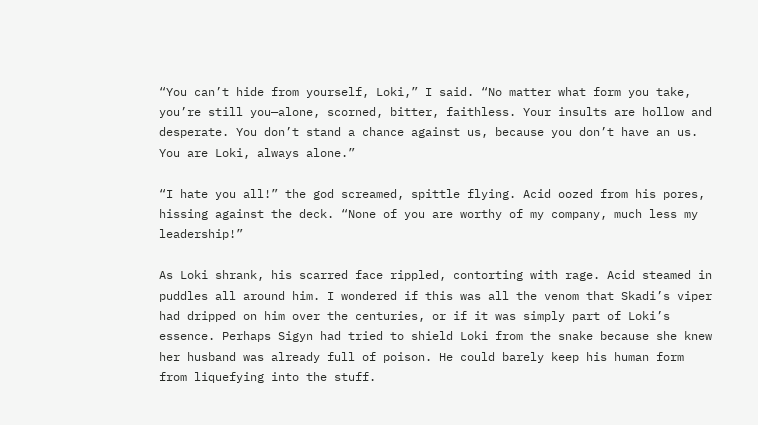“You can’t hide from yourself, Loki,” I said. “No matter what form you take, you’re still you—alone, scorned, bitter, faithless. Your insults are hollow and desperate. You don’t stand a chance against us, because you don’t have an us. You are Loki, always alone.”

“I hate you all!” the god screamed, spittle flying. Acid oozed from his pores, hissing against the deck. “None of you are worthy of my company, much less my leadership!”

As Loki shrank, his scarred face rippled, contorting with rage. Acid steamed in puddles all around him. I wondered if this was all the venom that Skadi’s viper had dripped on him over the centuries, or if it was simply part of Loki’s essence. Perhaps Sigyn had tried to shield Loki from the snake because she knew her husband was already full of poison. He could barely keep his human form from liquefying into the stuff.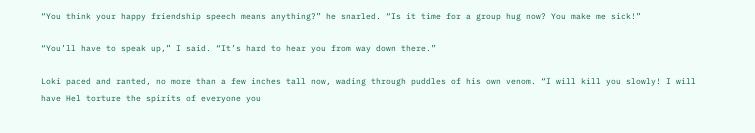“You think your happy friendship speech means anything?” he snarled. “Is it time for a group hug now? You make me sick!”

“You’ll have to speak up,” I said. “It’s hard to hear you from way down there.”

Loki paced and ranted, no more than a few inches tall now, wading through puddles of his own venom. “I will kill you slowly! I will have Hel torture the spirits of everyone you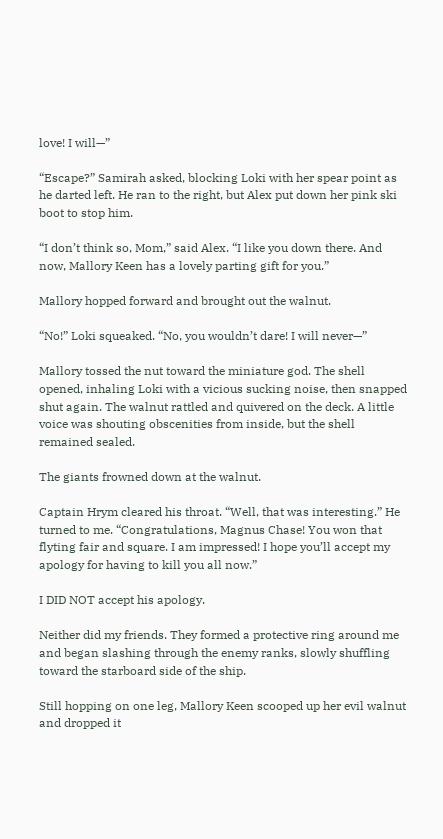love! I will—”

“Escape?” Samirah asked, blocking Loki with her spear point as he darted left. He ran to the right, but Alex put down her pink ski boot to stop him.

“I don’t think so, Mom,” said Alex. “I like you down there. And now, Mallory Keen has a lovely parting gift for you.”

Mallory hopped forward and brought out the walnut.

“No!” Loki squeaked. “No, you wouldn’t dare! I will never—”

Mallory tossed the nut toward the miniature god. The shell opened, inhaling Loki with a vicious sucking noise, then snapped shut again. The walnut rattled and quivered on the deck. A little voice was shouting obscenities from inside, but the shell remained sealed.

The giants frowned down at the walnut.

Captain Hrym cleared his throat. “Well, that was interesting.” He turned to me. “Congratulations, Magnus Chase! You won that flyting fair and square. I am impressed! I hope you’ll accept my apology for having to kill you all now.”

I DID NOT accept his apology.

Neither did my friends. They formed a protective ring around me and began slashing through the enemy ranks, slowly shuffling toward the starboard side of the ship.

Still hopping on one leg, Mallory Keen scooped up her evil walnut and dropped it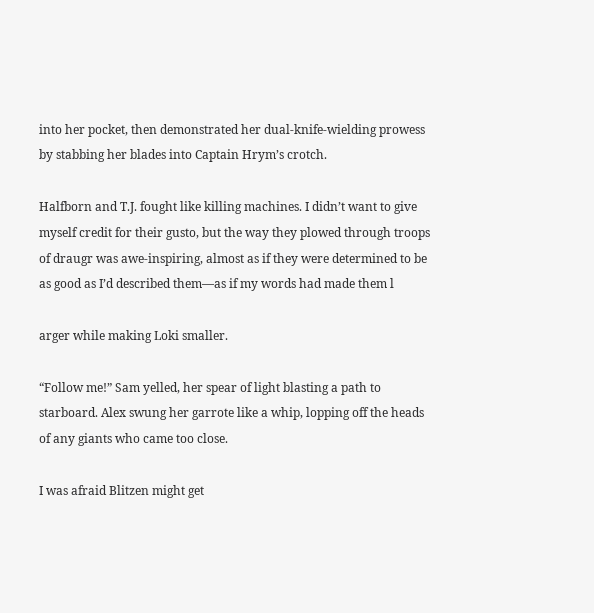into her pocket, then demonstrated her dual-knife-wielding prowess by stabbing her blades into Captain Hrym’s crotch.

Halfborn and T.J. fought like killing machines. I didn’t want to give myself credit for their gusto, but the way they plowed through troops of draugr was awe-inspiring, almost as if they were determined to be as good as I’d described them—as if my words had made them l

arger while making Loki smaller.

“Follow me!” Sam yelled, her spear of light blasting a path to starboard. Alex swung her garrote like a whip, lopping off the heads of any giants who came too close.

I was afraid Blitzen might get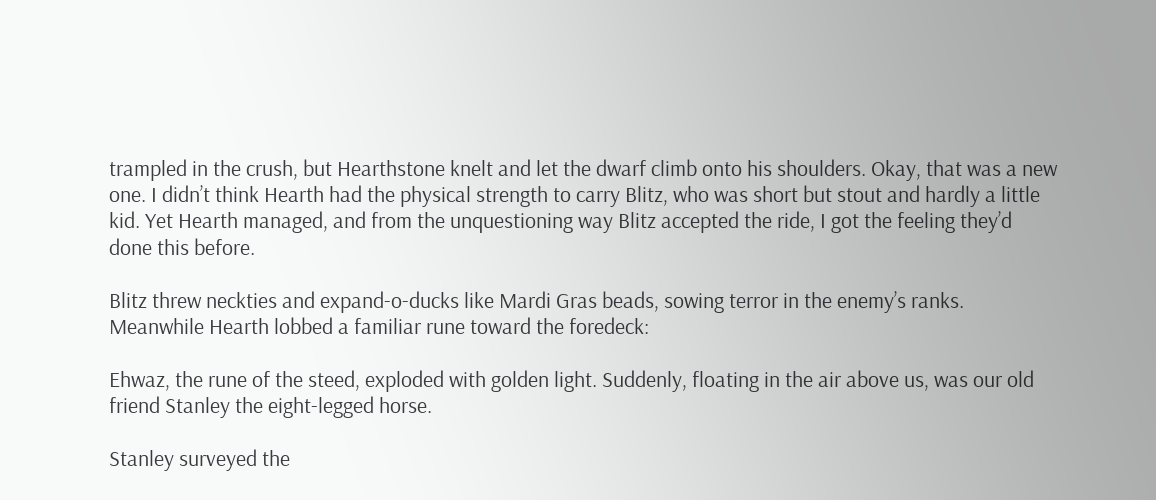trampled in the crush, but Hearthstone knelt and let the dwarf climb onto his shoulders. Okay, that was a new one. I didn’t think Hearth had the physical strength to carry Blitz, who was short but stout and hardly a little kid. Yet Hearth managed, and from the unquestioning way Blitz accepted the ride, I got the feeling they’d done this before.

Blitz threw neckties and expand-o-ducks like Mardi Gras beads, sowing terror in the enemy’s ranks. Meanwhile Hearth lobbed a familiar rune toward the foredeck:

Ehwaz, the rune of the steed, exploded with golden light. Suddenly, floating in the air above us, was our old friend Stanley the eight-legged horse.

Stanley surveyed the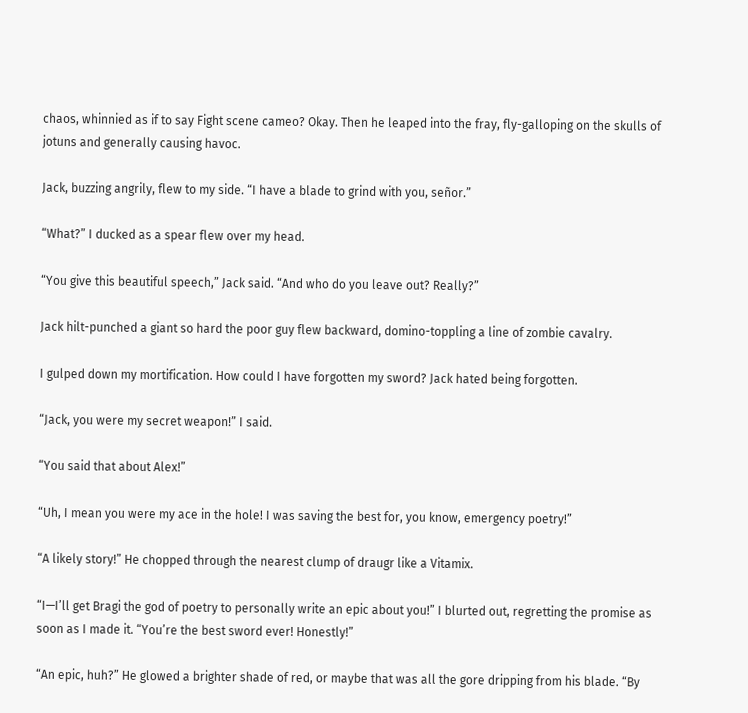chaos, whinnied as if to say Fight scene cameo? Okay. Then he leaped into the fray, fly-galloping on the skulls of jotuns and generally causing havoc.

Jack, buzzing angrily, flew to my side. “I have a blade to grind with you, señor.”

“What?” I ducked as a spear flew over my head.

“You give this beautiful speech,” Jack said. “And who do you leave out? Really?”

Jack hilt-punched a giant so hard the poor guy flew backward, domino-toppling a line of zombie cavalry.

I gulped down my mortification. How could I have forgotten my sword? Jack hated being forgotten.

“Jack, you were my secret weapon!” I said.

“You said that about Alex!”

“Uh, I mean you were my ace in the hole! I was saving the best for, you know, emergency poetry!”

“A likely story!” He chopped through the nearest clump of draugr like a Vitamix.

“I—I’ll get Bragi the god of poetry to personally write an epic about you!” I blurted out, regretting the promise as soon as I made it. “You’re the best sword ever! Honestly!”

“An epic, huh?” He glowed a brighter shade of red, or maybe that was all the gore dripping from his blade. “By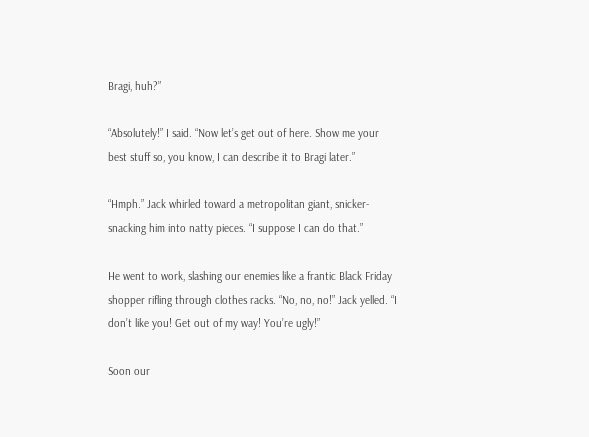Bragi, huh?”

“Absolutely!” I said. “Now let’s get out of here. Show me your best stuff so, you know, I can describe it to Bragi later.”

“Hmph.” Jack whirled toward a metropolitan giant, snicker-snacking him into natty pieces. “I suppose I can do that.”

He went to work, slashing our enemies like a frantic Black Friday shopper rifling through clothes racks. “No, no, no!” Jack yelled. “I don’t like you! Get out of my way! You’re ugly!”

Soon our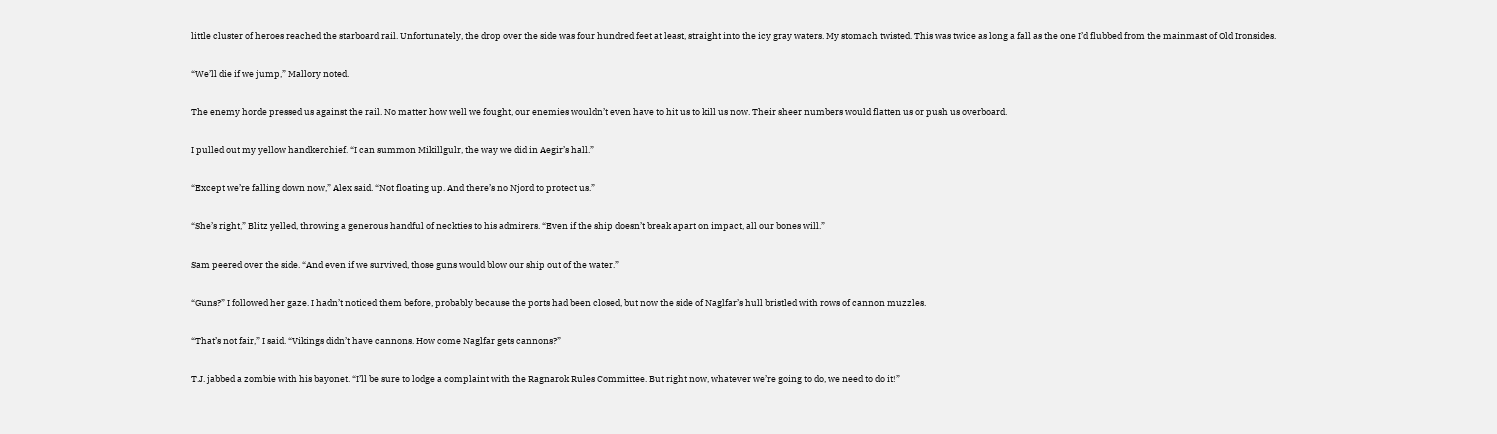little cluster of heroes reached the starboard rail. Unfortunately, the drop over the side was four hundred feet at least, straight into the icy gray waters. My stomach twisted. This was twice as long a fall as the one I’d flubbed from the mainmast of Old Ironsides.

“We’ll die if we jump,” Mallory noted.

The enemy horde pressed us against the rail. No matter how well we fought, our enemies wouldn’t even have to hit us to kill us now. Their sheer numbers would flatten us or push us overboard.

I pulled out my yellow handkerchief. “I can summon Mikillgulr, the way we did in Aegir’s hall.”

“Except we’re falling down now,” Alex said. “Not floating up. And there’s no Njord to protect us.”

“She’s right,” Blitz yelled, throwing a generous handful of neckties to his admirers. “Even if the ship doesn’t break apart on impact, all our bones will.”

Sam peered over the side. “And even if we survived, those guns would blow our ship out of the water.”

“Guns?” I followed her gaze. I hadn’t noticed them before, probably because the ports had been closed, but now the side of Naglfar’s hull bristled with rows of cannon muzzles.

“That’s not fair,” I said. “Vikings didn’t have cannons. How come Naglfar gets cannons?”

T.J. jabbed a zombie with his bayonet. “I’ll be sure to lodge a complaint with the Ragnarok Rules Committee. But right now, whatever we’re going to do, we need to do it!”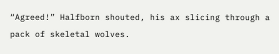“Agreed!” Halfborn shouted, his ax slicing through a pack of skeletal wolves.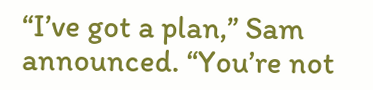“I’ve got a plan,” Sam announced. “You’re not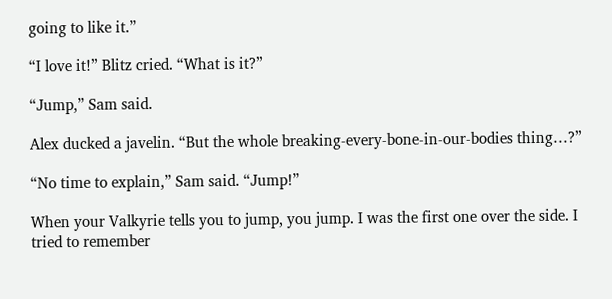going to like it.”

“I love it!” Blitz cried. “What is it?”

“Jump,” Sam said.

Alex ducked a javelin. “But the whole breaking-every-bone-in-our-bodies thing…?”

“No time to explain,” Sam said. “Jump!”

When your Valkyrie tells you to jump, you jump. I was the first one over the side. I tried to remember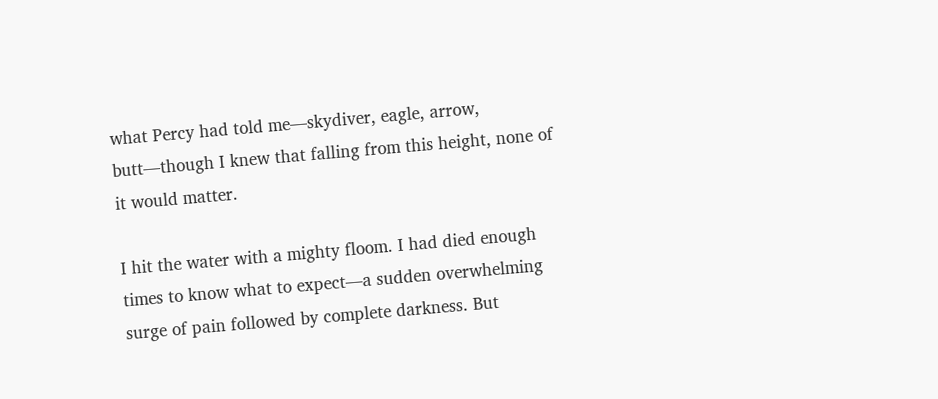what Percy had told me—skydiver, eagle, arrow, butt—though I knew that falling from this height, none of it would matter.

I hit the water with a mighty floom. I had died enough times to know what to expect—a sudden overwhelming surge of pain followed by complete darkness. But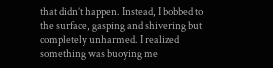that didn’t happen. Instead, I bobbed to the surface, gasping and shivering but completely unharmed. I realized something was buoying me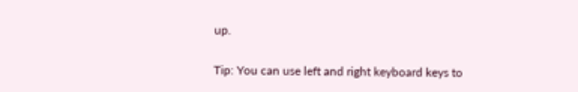up.

Tip: You can use left and right keyboard keys to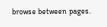browse between pages.